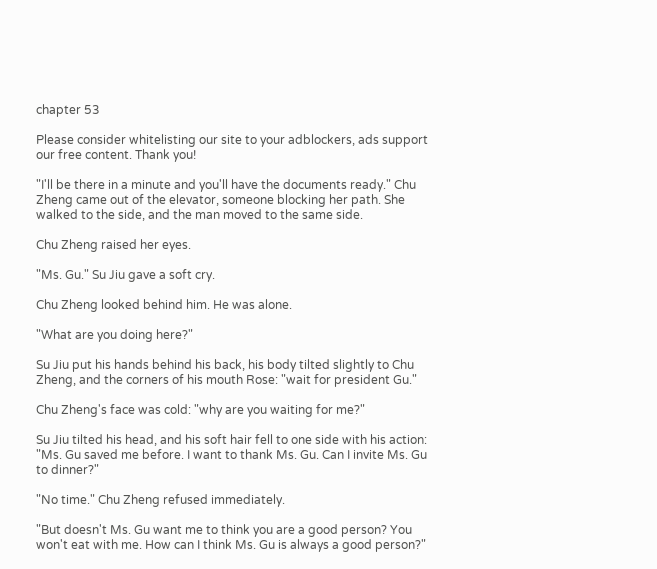chapter 53

Please consider whitelisting our site to your adblockers, ads support our free content. Thank you!

"I'll be there in a minute and you'll have the documents ready." Chu Zheng came out of the elevator, someone blocking her path. She walked to the side, and the man moved to the same side.

Chu Zheng raised her eyes.

"Ms. Gu." Su Jiu gave a soft cry.

Chu Zheng looked behind him. He was alone.

"What are you doing here?"

Su Jiu put his hands behind his back, his body tilted slightly to Chu Zheng, and the corners of his mouth Rose: "wait for president Gu."

Chu Zheng's face was cold: "why are you waiting for me?"

Su Jiu tilted his head, and his soft hair fell to one side with his action: "Ms. Gu saved me before. I want to thank Ms. Gu. Can I invite Ms. Gu to dinner?"

"No time." Chu Zheng refused immediately.

"But doesn't Ms. Gu want me to think you are a good person? You won't eat with me. How can I think Ms. Gu is always a good person?"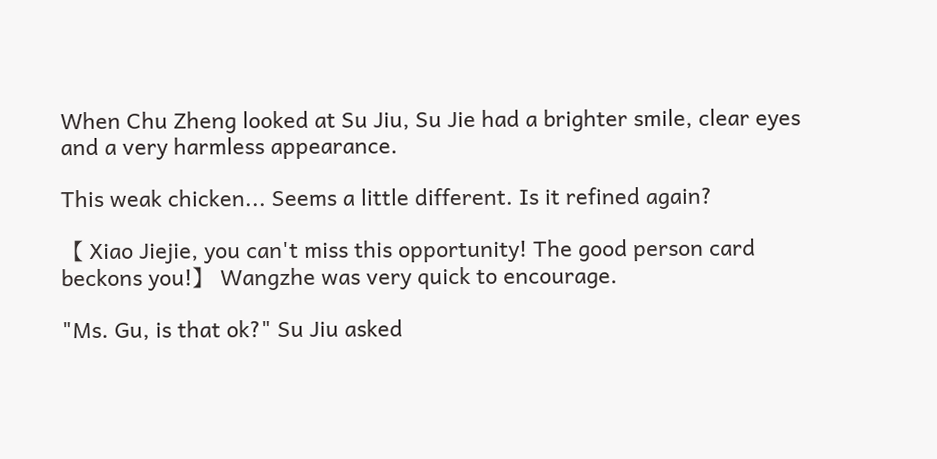When Chu Zheng looked at Su Jiu, Su Jie had a brighter smile, clear eyes and a very harmless appearance.

This weak chicken... Seems a little different. Is it refined again?

【 Xiao Jiejie, you can't miss this opportunity! The good person card beckons you!】 Wangzhe was very quick to encourage.

"Ms. Gu, is that ok?" Su Jiu asked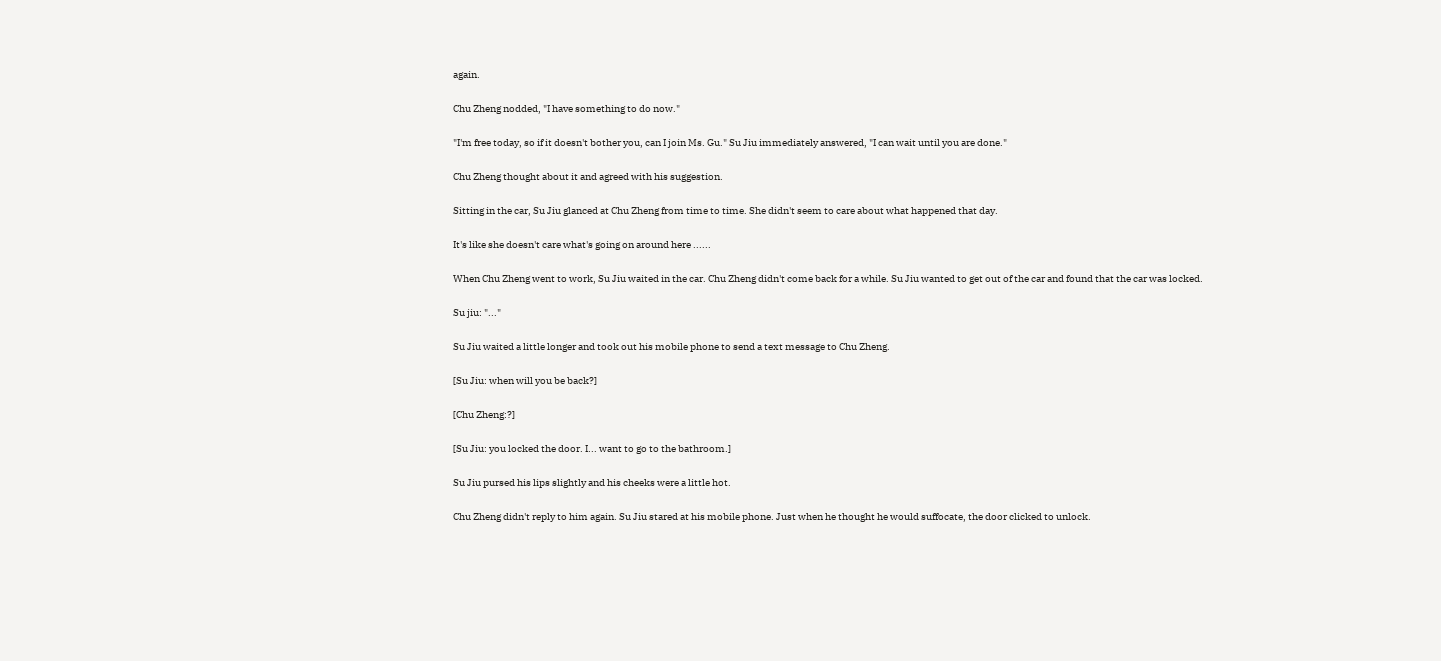again.

Chu Zheng nodded, "I have something to do now."

"I'm free today, so if it doesn't bother you, can I join Ms. Gu." Su Jiu immediately answered, "I can wait until you are done."

Chu Zheng thought about it and agreed with his suggestion.

Sitting in the car, Su Jiu glanced at Chu Zheng from time to time. She didn't seem to care about what happened that day.

It's like she doesn't care what's going on around here ......

When Chu Zheng went to work, Su Jiu waited in the car. Chu Zheng didn't come back for a while. Su Jiu wanted to get out of the car and found that the car was locked.

Su jiu: "..."

Su Jiu waited a little longer and took out his mobile phone to send a text message to Chu Zheng.

[Su Jiu: when will you be back?]

[Chu Zheng:?]

[Su Jiu: you locked the door. I... want to go to the bathroom.]

Su Jiu pursed his lips slightly and his cheeks were a little hot.

Chu Zheng didn't reply to him again. Su Jiu stared at his mobile phone. Just when he thought he would suffocate, the door clicked to unlock.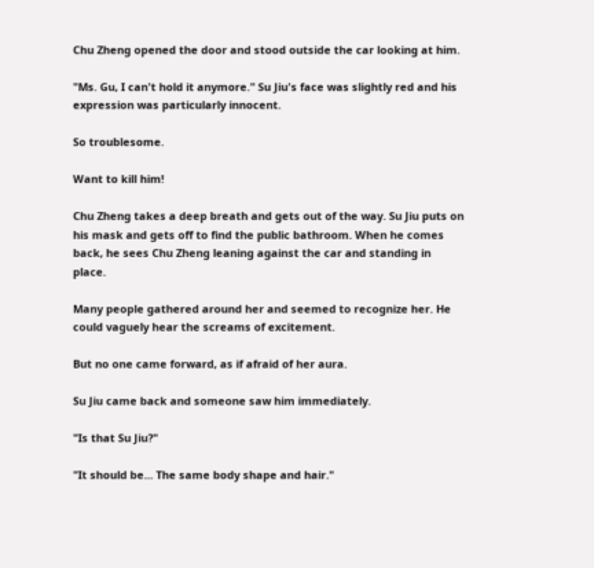Chu Zheng opened the door and stood outside the car looking at him.

"Ms. Gu, I can't hold it anymore." Su Jiu's face was slightly red and his expression was particularly innocent.

So troublesome.

Want to kill him!

Chu Zheng takes a deep breath and gets out of the way. Su Jiu puts on his mask and gets off to find the public bathroom. When he comes back, he sees Chu Zheng leaning against the car and standing in place.

Many people gathered around her and seemed to recognize her. He could vaguely hear the screams of excitement.

But no one came forward, as if afraid of her aura.

Su Jiu came back and someone saw him immediately.

"Is that Su Jiu?"

"It should be... The same body shape and hair."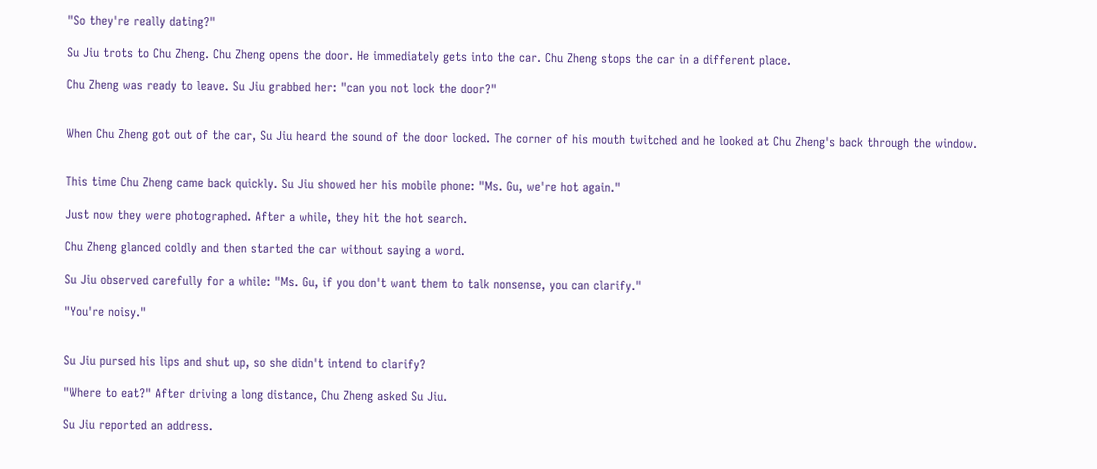"So they're really dating?"

Su Jiu trots to Chu Zheng. Chu Zheng opens the door. He immediately gets into the car. Chu Zheng stops the car in a different place.

Chu Zheng was ready to leave. Su Jiu grabbed her: "can you not lock the door?"


When Chu Zheng got out of the car, Su Jiu heard the sound of the door locked. The corner of his mouth twitched and he looked at Chu Zheng's back through the window.


This time Chu Zheng came back quickly. Su Jiu showed her his mobile phone: "Ms. Gu, we're hot again."

Just now they were photographed. After a while, they hit the hot search.

Chu Zheng glanced coldly and then started the car without saying a word.

Su Jiu observed carefully for a while: "Ms. Gu, if you don't want them to talk nonsense, you can clarify."

"You're noisy."


Su Jiu pursed his lips and shut up, so she didn't intend to clarify?

"Where to eat?" After driving a long distance, Chu Zheng asked Su Jiu.

Su Jiu reported an address.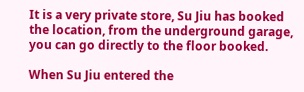It is a very private store, Su Jiu has booked the location, from the underground garage, you can go directly to the floor booked.

When Su Jiu entered the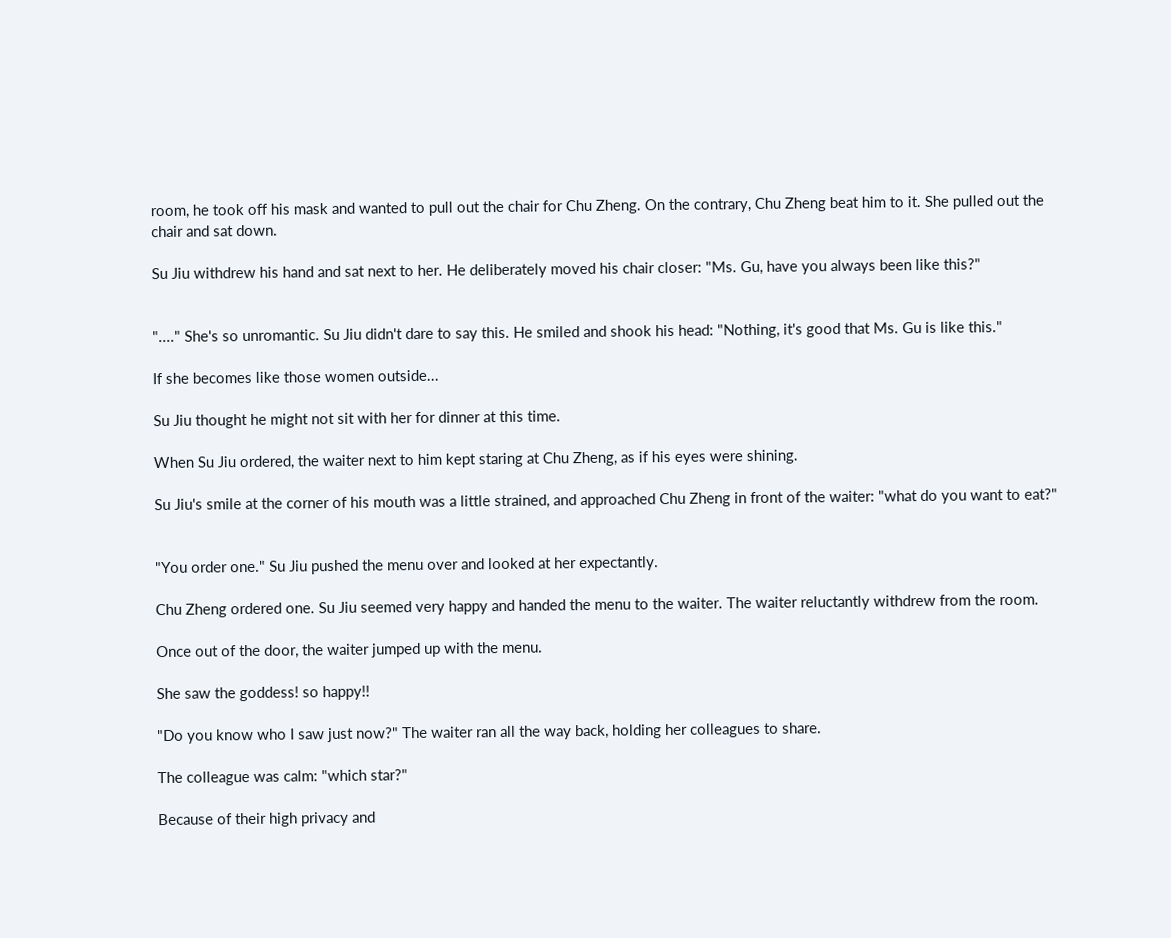room, he took off his mask and wanted to pull out the chair for Chu Zheng. On the contrary, Chu Zheng beat him to it. She pulled out the chair and sat down.

Su Jiu withdrew his hand and sat next to her. He deliberately moved his chair closer: "Ms. Gu, have you always been like this?"


"...." She's so unromantic. Su Jiu didn't dare to say this. He smiled and shook his head: "Nothing, it's good that Ms. Gu is like this."

If she becomes like those women outside...

Su Jiu thought he might not sit with her for dinner at this time.

When Su Jiu ordered, the waiter next to him kept staring at Chu Zheng, as if his eyes were shining.

Su Jiu's smile at the corner of his mouth was a little strained, and approached Chu Zheng in front of the waiter: "what do you want to eat?"


"You order one." Su Jiu pushed the menu over and looked at her expectantly.

Chu Zheng ordered one. Su Jiu seemed very happy and handed the menu to the waiter. The waiter reluctantly withdrew from the room.

Once out of the door, the waiter jumped up with the menu.

She saw the goddess! so happy!!

"Do you know who I saw just now?" The waiter ran all the way back, holding her colleagues to share.

The colleague was calm: "which star?"

Because of their high privacy and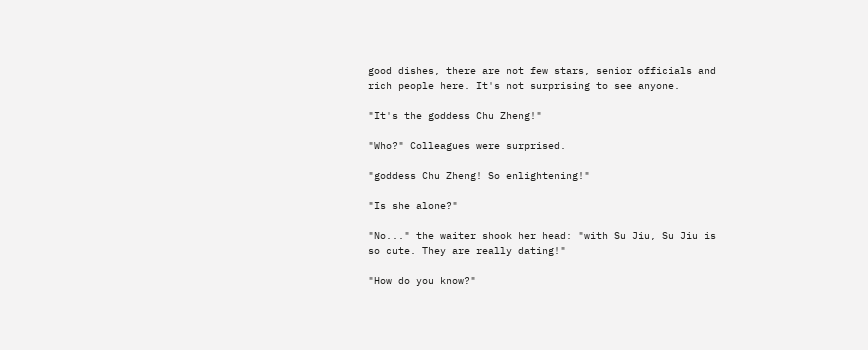good dishes, there are not few stars, senior officials and rich people here. It's not surprising to see anyone.

"It's the goddess Chu Zheng!"

"Who?" Colleagues were surprised.

"goddess Chu Zheng! So enlightening!"

"Is she alone?"

"No..." the waiter shook her head: "with Su Jiu, Su Jiu is so cute. They are really dating!"

"How do you know?"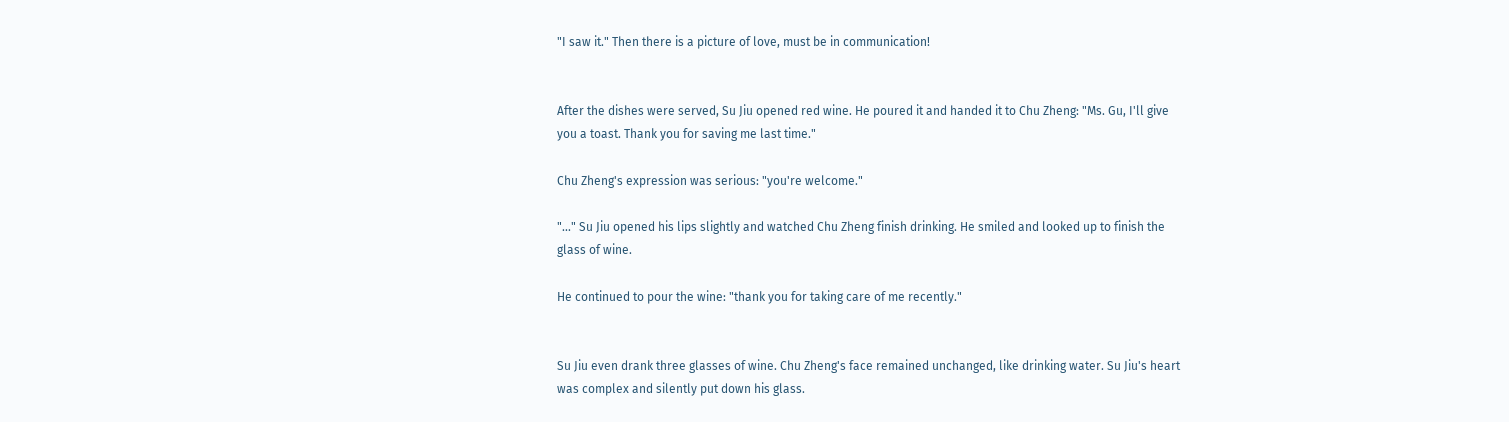"I saw it." Then there is a picture of love, must be in communication!


After the dishes were served, Su Jiu opened red wine. He poured it and handed it to Chu Zheng: "Ms. Gu, I'll give you a toast. Thank you for saving me last time."

Chu Zheng's expression was serious: "you're welcome."

"..." Su Jiu opened his lips slightly and watched Chu Zheng finish drinking. He smiled and looked up to finish the glass of wine.

He continued to pour the wine: "thank you for taking care of me recently."


Su Jiu even drank three glasses of wine. Chu Zheng's face remained unchanged, like drinking water. Su Jiu's heart was complex and silently put down his glass.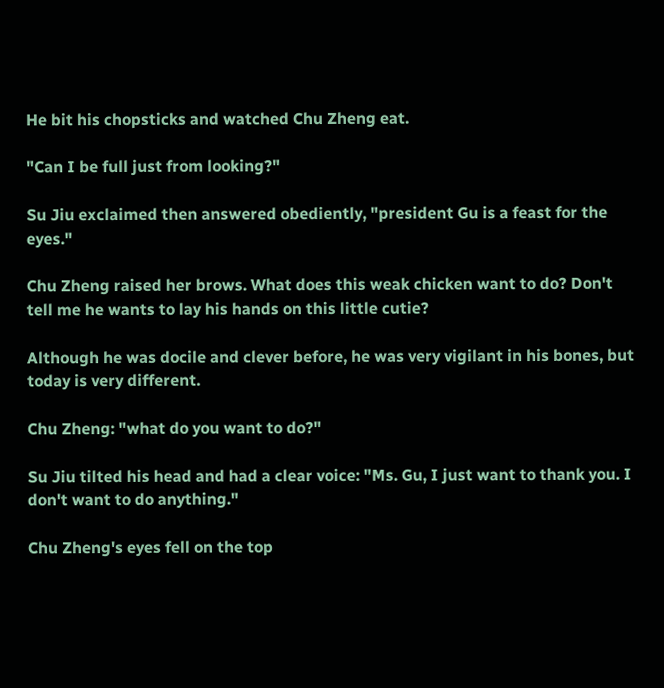He bit his chopsticks and watched Chu Zheng eat.

"Can I be full just from looking?"

Su Jiu exclaimed then answered obediently, "president Gu is a feast for the eyes."

Chu Zheng raised her brows. What does this weak chicken want to do? Don't tell me he wants to lay his hands on this little cutie?

Although he was docile and clever before, he was very vigilant in his bones, but today is very different.

Chu Zheng: "what do you want to do?"

Su Jiu tilted his head and had a clear voice: "Ms. Gu, I just want to thank you. I don't want to do anything."

Chu Zheng's eyes fell on the top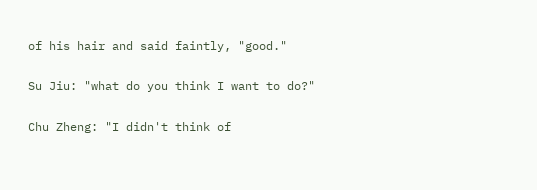of his hair and said faintly, "good."

Su Jiu: "what do you think I want to do?"

Chu Zheng: "I didn't think of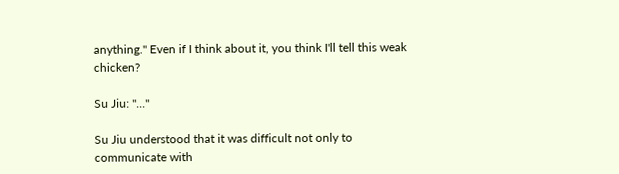anything." Even if I think about it, you think I'll tell this weak chicken?

Su Jiu: "..."

Su Jiu understood that it was difficult not only to communicate with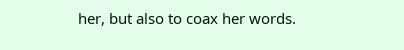her, but also to coax her words.